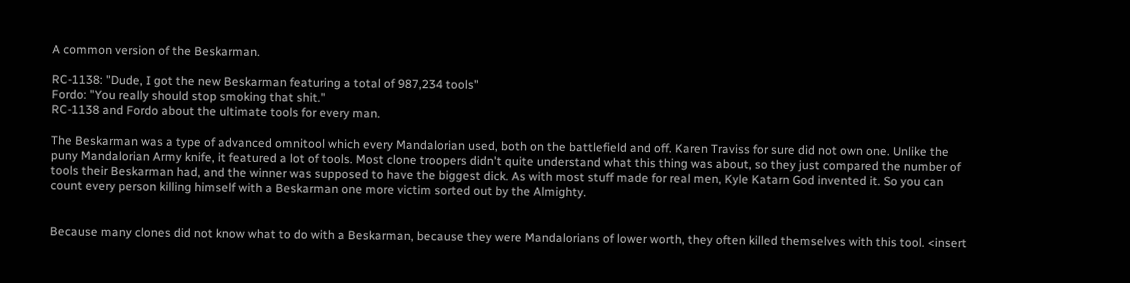A common version of the Beskarman.

RC-1138: "Dude, I got the new Beskarman featuring a total of 987,234 tools"
Fordo: "You really should stop smoking that shit."
RC-1138 and Fordo about the ultimate tools for every man.

The Beskarman was a type of advanced omnitool which every Mandalorian used, both on the battlefield and off. Karen Traviss for sure did not own one. Unlike the puny Mandalorian Army knife, it featured a lot of tools. Most clone troopers didn't quite understand what this thing was about, so they just compared the number of tools their Beskarman had, and the winner was supposed to have the biggest dick. As with most stuff made for real men, Kyle Katarn God invented it. So you can count every person killing himself with a Beskarman one more victim sorted out by the Almighty.


Because many clones did not know what to do with a Beskarman, because they were Mandalorians of lower worth, they often killed themselves with this tool. <insert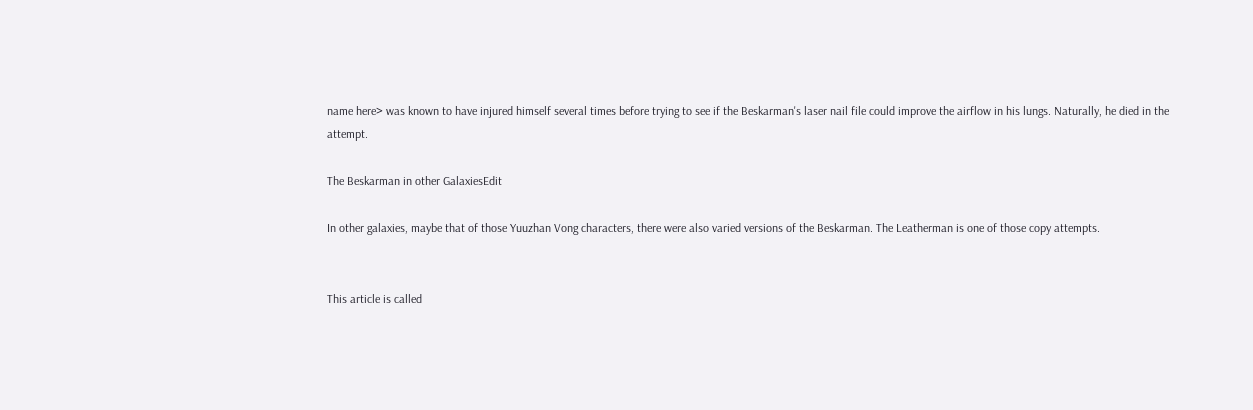name here> was known to have injured himself several times before trying to see if the Beskarman's laser nail file could improve the airflow in his lungs. Naturally, he died in the attempt.

The Beskarman in other GalaxiesEdit

In other galaxies, maybe that of those Yuuzhan Vong characters, there were also varied versions of the Beskarman. The Leatherman is one of those copy attempts.


This article is called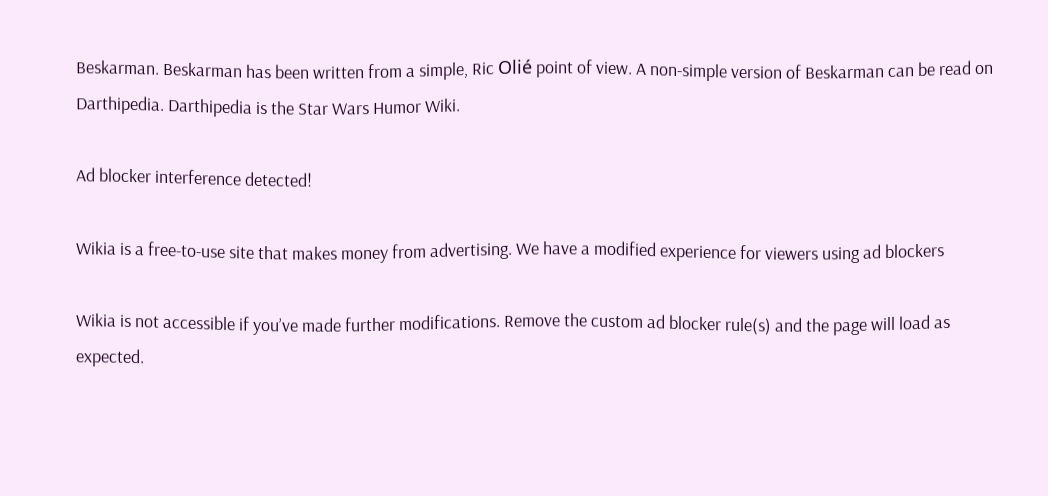Beskarman. Beskarman has been written from a simple, Ric Olié point of view. A non-simple version of Beskarman can be read on Darthipedia. Darthipedia is the Star Wars Humor Wiki.

Ad blocker interference detected!

Wikia is a free-to-use site that makes money from advertising. We have a modified experience for viewers using ad blockers

Wikia is not accessible if you’ve made further modifications. Remove the custom ad blocker rule(s) and the page will load as expected.